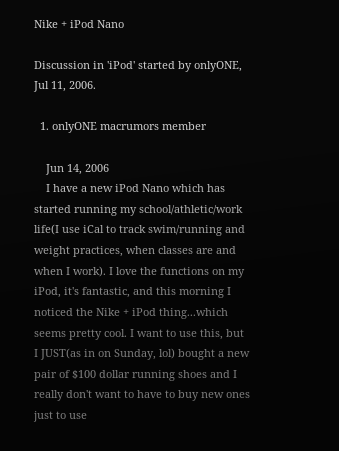Nike + iPod Nano

Discussion in 'iPod' started by onlyONE, Jul 11, 2006.

  1. onlyONE macrumors member

    Jun 14, 2006
    I have a new iPod Nano which has started running my school/athletic/work life(I use iCal to track swim/running and weight practices, when classes are and when I work). I love the functions on my iPod, it's fantastic, and this morning I noticed the Nike + iPod thing...which seems pretty cool. I want to use this, but I JUST(as in on Sunday, lol) bought a new pair of $100 dollar running shoes and I really don't want to have to buy new ones just to use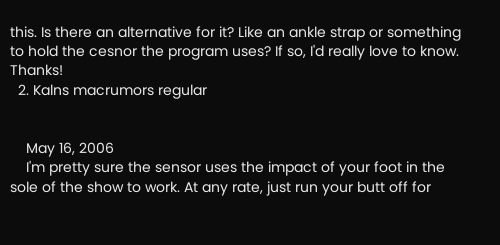this. Is there an alternative for it? Like an ankle strap or something to hold the cesnor the program uses? If so, I'd really love to know. Thanks!
  2. Kalns macrumors regular


    May 16, 2006
    I'm pretty sure the sensor uses the impact of your foot in the sole of the show to work. At any rate, just run your butt off for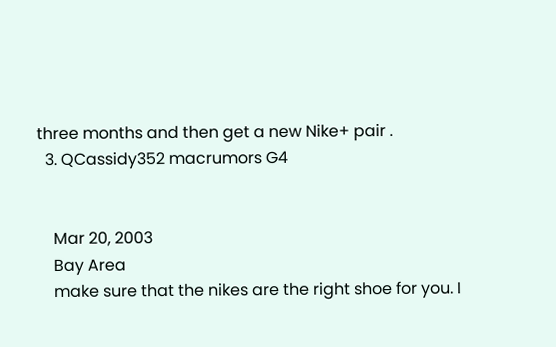three months and then get a new Nike+ pair .
  3. QCassidy352 macrumors G4


    Mar 20, 2003
    Bay Area
    make sure that the nikes are the right shoe for you. I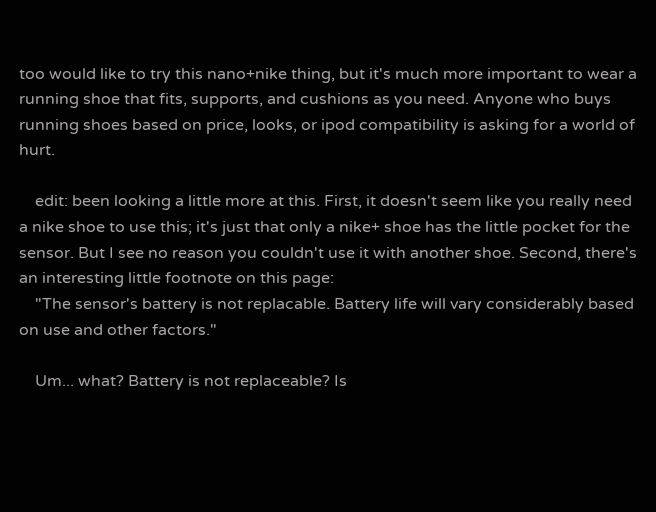too would like to try this nano+nike thing, but it's much more important to wear a running shoe that fits, supports, and cushions as you need. Anyone who buys running shoes based on price, looks, or ipod compatibility is asking for a world of hurt.

    edit: been looking a little more at this. First, it doesn't seem like you really need a nike shoe to use this; it's just that only a nike+ shoe has the little pocket for the sensor. But I see no reason you couldn't use it with another shoe. Second, there's an interesting little footnote on this page:
    "The sensor's battery is not replacable. Battery life will vary considerably based on use and other factors."

    Um... what? Battery is not replaceable? Is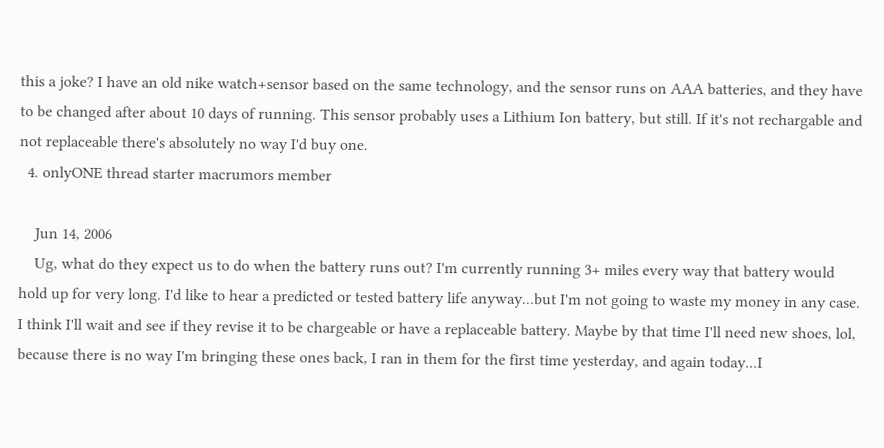this a joke? I have an old nike watch+sensor based on the same technology, and the sensor runs on AAA batteries, and they have to be changed after about 10 days of running. This sensor probably uses a Lithium Ion battery, but still. If it's not rechargable and not replaceable there's absolutely no way I'd buy one.
  4. onlyONE thread starter macrumors member

    Jun 14, 2006
    Ug, what do they expect us to do when the battery runs out? I'm currently running 3+ miles every way that battery would hold up for very long. I'd like to hear a predicted or tested battery life anyway...but I'm not going to waste my money in any case. I think I'll wait and see if they revise it to be chargeable or have a replaceable battery. Maybe by that time I'll need new shoes, lol, because there is no way I'm bringing these ones back, I ran in them for the first time yesterday, and again today...I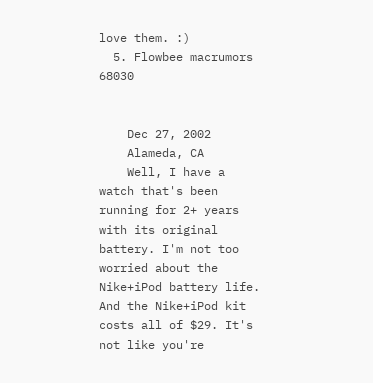love them. :)
  5. Flowbee macrumors 68030


    Dec 27, 2002
    Alameda, CA
    Well, I have a watch that's been running for 2+ years with its original battery. I'm not too worried about the Nike+iPod battery life. And the Nike+iPod kit costs all of $29. It's not like you're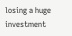losing a huge investment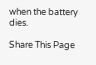when the battery dies.

Share This Page